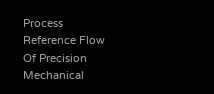Process Reference Flow Of Precision Mechanical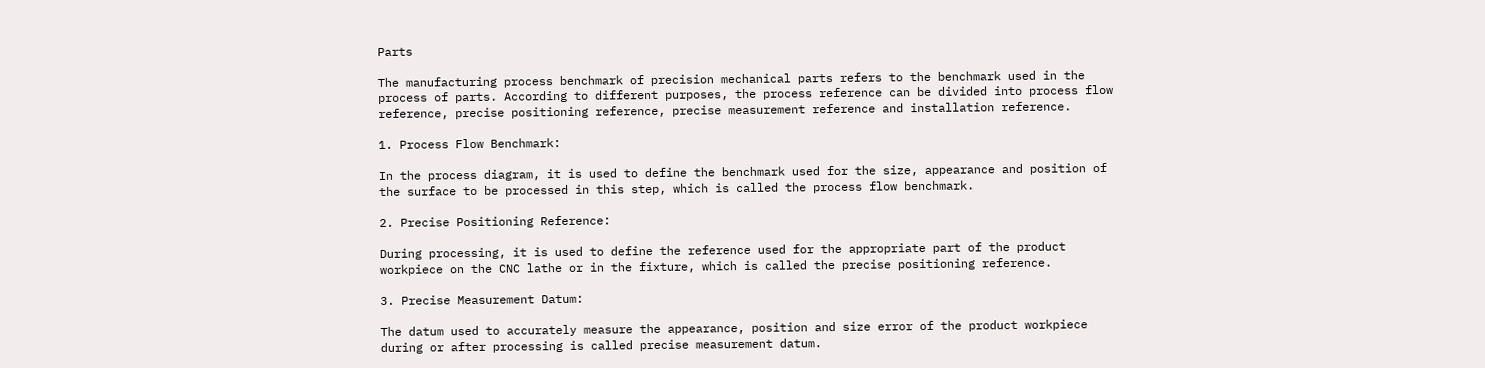Parts

The manufacturing process benchmark of precision mechanical parts refers to the benchmark used in the process of parts. According to different purposes, the process reference can be divided into process flow reference, precise positioning reference, precise measurement reference and installation reference.

1. Process Flow Benchmark:

In the process diagram, it is used to define the benchmark used for the size, appearance and position of the surface to be processed in this step, which is called the process flow benchmark.

2. Precise Positioning Reference:

During processing, it is used to define the reference used for the appropriate part of the product workpiece on the CNC lathe or in the fixture, which is called the precise positioning reference.

3. Precise Measurement Datum:

The datum used to accurately measure the appearance, position and size error of the product workpiece during or after processing is called precise measurement datum.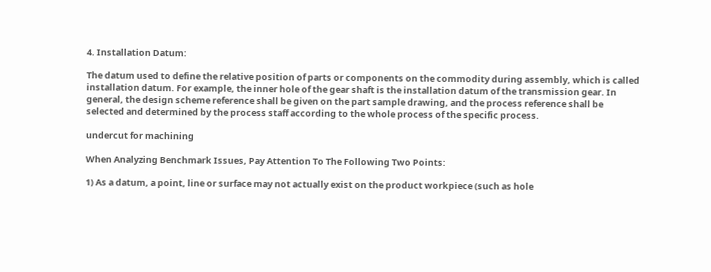4. Installation Datum:

The datum used to define the relative position of parts or components on the commodity during assembly, which is called installation datum. For example, the inner hole of the gear shaft is the installation datum of the transmission gear. In general, the design scheme reference shall be given on the part sample drawing, and the process reference shall be selected and determined by the process staff according to the whole process of the specific process.

undercut for machining

When Analyzing Benchmark Issues, Pay Attention To The Following Two Points:

1) As a datum, a point, line or surface may not actually exist on the product workpiece (such as hole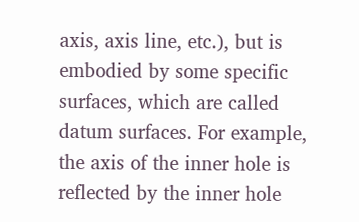axis, axis line, etc.), but is embodied by some specific surfaces, which are called datum surfaces. For example, the axis of the inner hole is reflected by the inner hole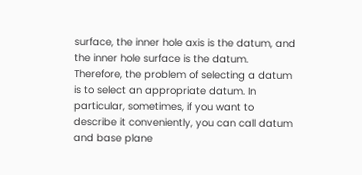surface, the inner hole axis is the datum, and the inner hole surface is the datum. Therefore, the problem of selecting a datum is to select an appropriate datum. In particular, sometimes, if you want to describe it conveniently, you can call datum and base plane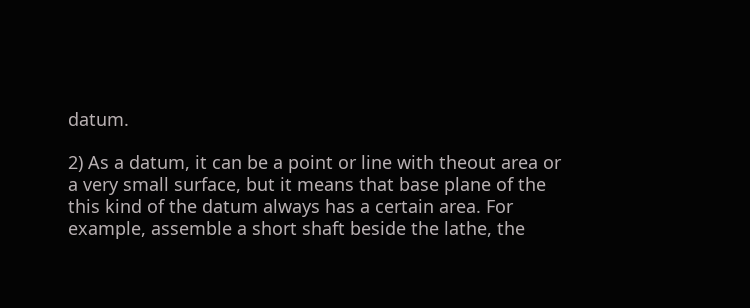datum.

2) As a datum, it can be a point or line with theout area or a very small surface, but it means that base plane of the this kind of the datum always has a certain area. For example, assemble a short shaft beside the lathe, the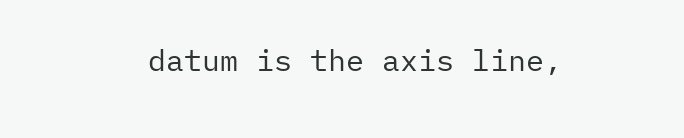datum is the axis line,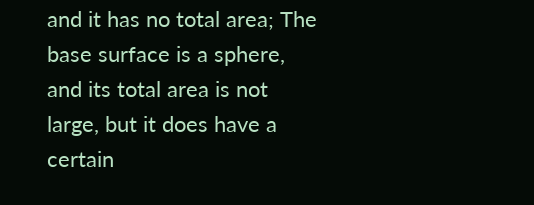and it has no total area; The base surface is a sphere, and its total area is not large, but it does have a certain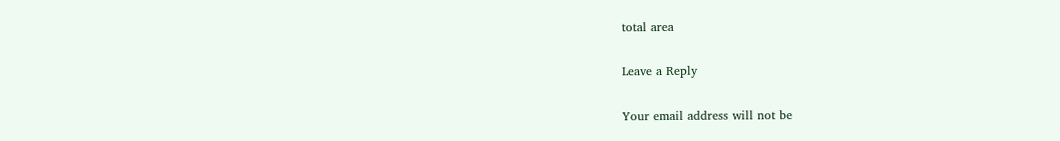total area

Leave a Reply

Your email address will not be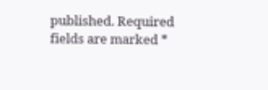published. Required fields are marked *